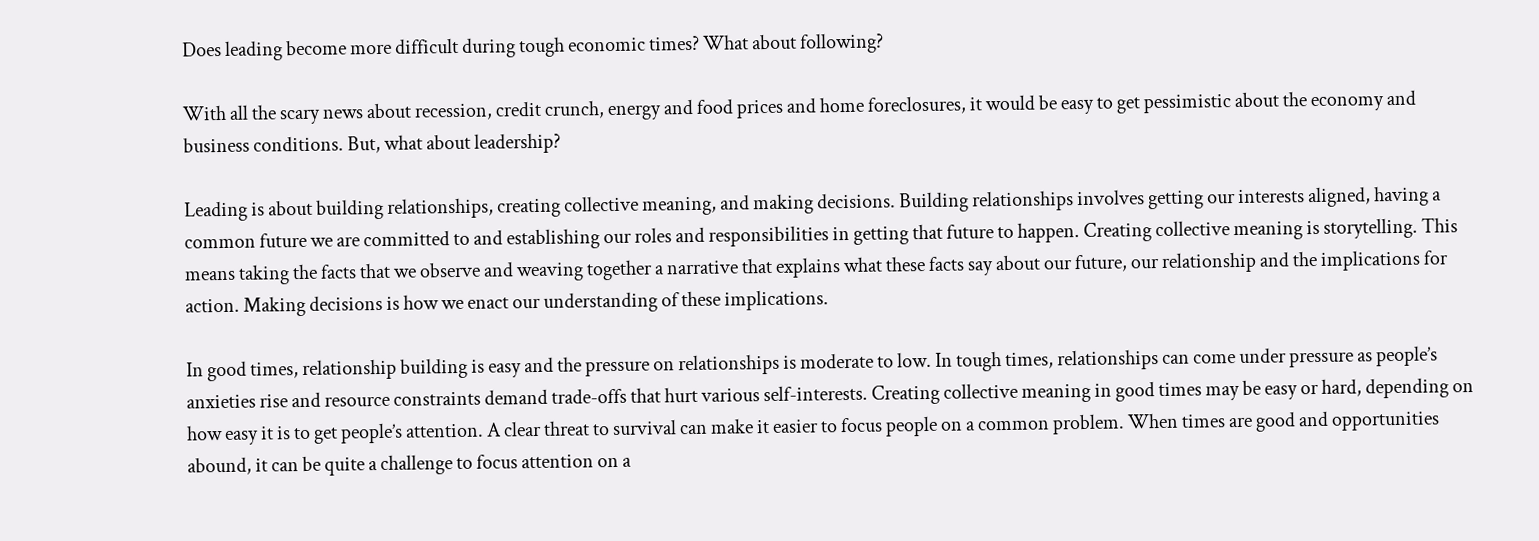Does leading become more difficult during tough economic times? What about following?

With all the scary news about recession, credit crunch, energy and food prices and home foreclosures, it would be easy to get pessimistic about the economy and business conditions. But, what about leadership?

Leading is about building relationships, creating collective meaning, and making decisions. Building relationships involves getting our interests aligned, having a common future we are committed to and establishing our roles and responsibilities in getting that future to happen. Creating collective meaning is storytelling. This means taking the facts that we observe and weaving together a narrative that explains what these facts say about our future, our relationship and the implications for action. Making decisions is how we enact our understanding of these implications.

In good times, relationship building is easy and the pressure on relationships is moderate to low. In tough times, relationships can come under pressure as people’s anxieties rise and resource constraints demand trade-offs that hurt various self-interests. Creating collective meaning in good times may be easy or hard, depending on how easy it is to get people’s attention. A clear threat to survival can make it easier to focus people on a common problem. When times are good and opportunities abound, it can be quite a challenge to focus attention on a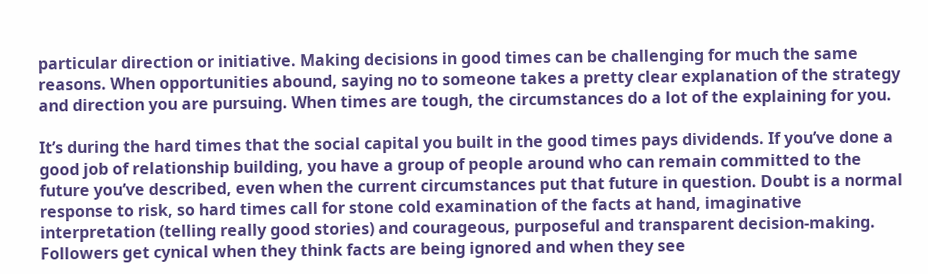particular direction or initiative. Making decisions in good times can be challenging for much the same reasons. When opportunities abound, saying no to someone takes a pretty clear explanation of the strategy and direction you are pursuing. When times are tough, the circumstances do a lot of the explaining for you.

It’s during the hard times that the social capital you built in the good times pays dividends. If you’ve done a good job of relationship building, you have a group of people around who can remain committed to the future you’ve described, even when the current circumstances put that future in question. Doubt is a normal response to risk, so hard times call for stone cold examination of the facts at hand, imaginative interpretation (telling really good stories) and courageous, purposeful and transparent decision-making. Followers get cynical when they think facts are being ignored and when they see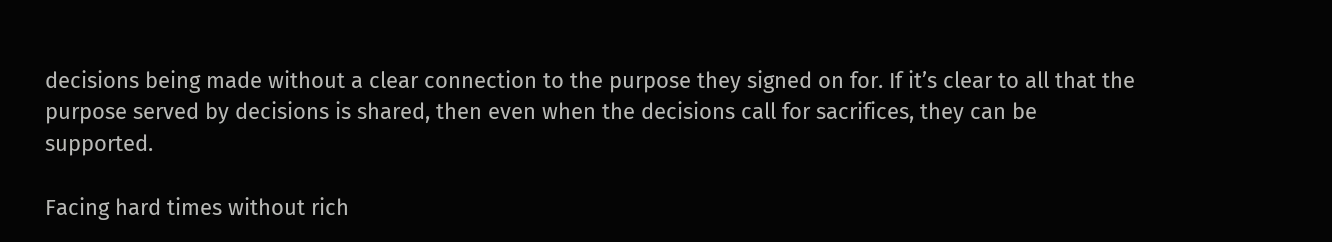decisions being made without a clear connection to the purpose they signed on for. If it’s clear to all that the purpose served by decisions is shared, then even when the decisions call for sacrifices, they can be supported.

Facing hard times without rich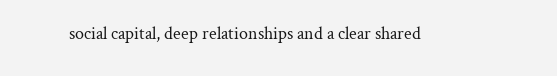social capital, deep relationships and a clear shared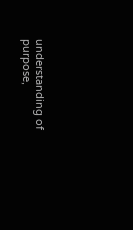understanding of purpose,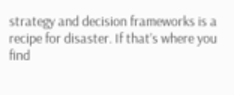strategy and decision frameworks is a recipe for disaster. If that’s where you find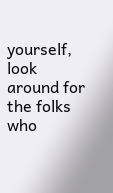yourself, look around for the folks who